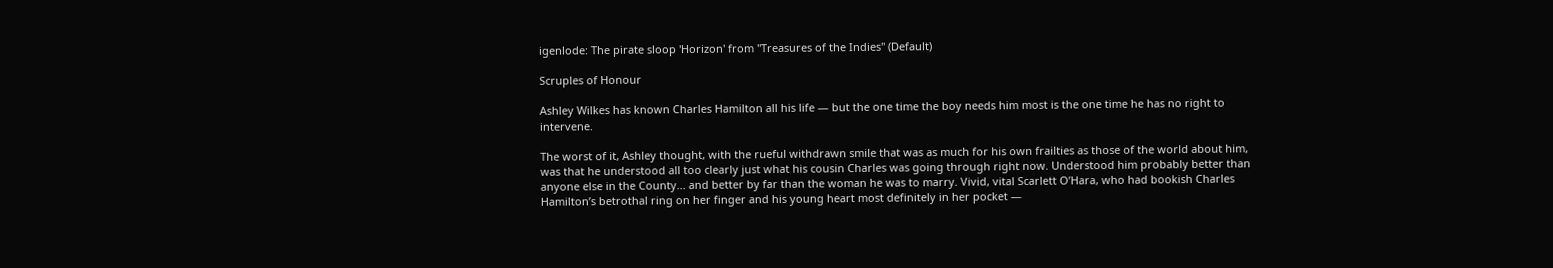igenlode: The pirate sloop 'Horizon' from "Treasures of the Indies" (Default)

Scruples of Honour

Ashley Wilkes has known Charles Hamilton all his life — but the one time the boy needs him most is the one time he has no right to intervene.

The worst of it, Ashley thought, with the rueful withdrawn smile that was as much for his own frailties as those of the world about him, was that he understood all too clearly just what his cousin Charles was going through right now. Understood him probably better than anyone else in the County... and better by far than the woman he was to marry. Vivid, vital Scarlett O’Hara, who had bookish Charles Hamilton’s betrothal ring on her finger and his young heart most definitely in her pocket —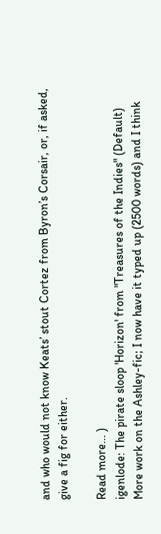and who would not know Keats’ stout Cortez from Byron’s Corsair, or, if asked, give a fig for either.

Read more... )
igenlode: The pirate sloop 'Horizon' from "Treasures of the Indies" (Default)
More work on the Ashley-fic; I now have it typed up (2500 words) and I think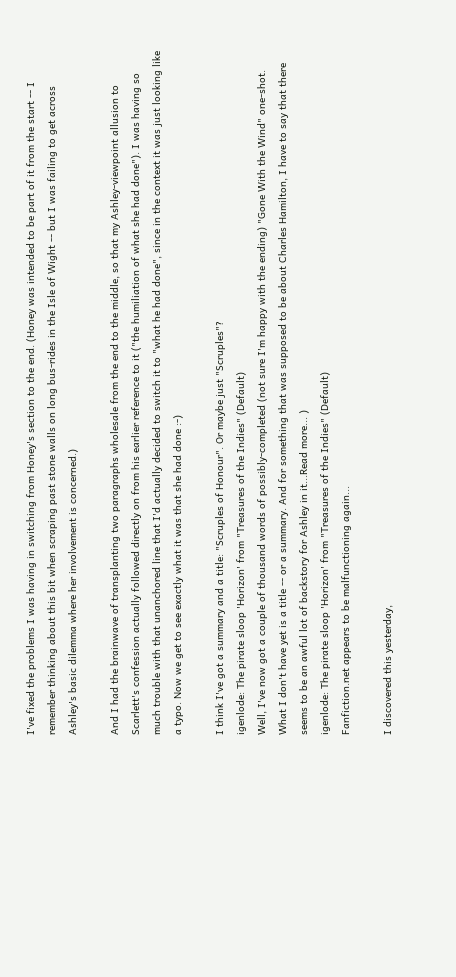I've fixed the problems I was having in switching from Honey's section to the end. (Honey was intended to be part of it from the start -- I remember thinking about this bit when scraping past stone walls on long bus-rides in the Isle of Wight -- but I was failing to get across Ashley's basic dilemma where her involvement is concerned.)

And I had the brainwave of transplanting two paragraphs wholesale from the end to the middle, so that my Ashley-viewpoint allusion to Scarlett's confession actually followed directly on from his earlier reference to it ("the humiliation of what she had done"). I was having so much trouble with that unanchored line that I'd actually decided to switch it to "what he had done", since in the context it was just looking like a typo. Now we get to see exactly what it was that she had done :-)

I think I've got a summary and a title: "Scruples of Honour". Or maybe just "Scruples"?
igenlode: The pirate sloop 'Horizon' from "Treasures of the Indies" (Default)
Well, I've now got a couple of thousand words of possibly-completed (not sure I'm happy with the ending) "Gone With the Wind" one-shot. What I don't have yet is a title -- or a summary. And for something that was supposed to be about Charles Hamilton, I have to say that there seems to be an awful lot of backstory for Ashley in it...Read more... )
igenlode: The pirate sloop 'Horizon' from "Treasures of the Indies" (Default)
Fanfiction.net appears to be malfunctioning again...

I discovered this yesterday,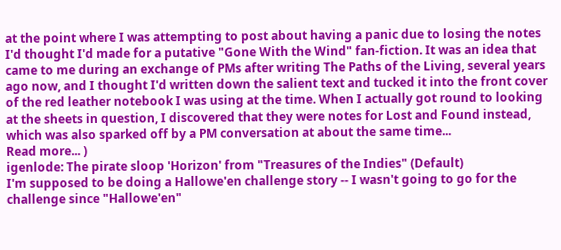at the point where I was attempting to post about having a panic due to losing the notes I'd thought I'd made for a putative "Gone With the Wind" fan-fiction. It was an idea that came to me during an exchange of PMs after writing The Paths of the Living, several years ago now, and I thought I'd written down the salient text and tucked it into the front cover of the red leather notebook I was using at the time. When I actually got round to looking at the sheets in question, I discovered that they were notes for Lost and Found instead, which was also sparked off by a PM conversation at about the same time...
Read more... )
igenlode: The pirate sloop 'Horizon' from "Treasures of the Indies" (Default)
I'm supposed to be doing a Hallowe'en challenge story -- I wasn't going to go for the challenge since "Hallowe'en"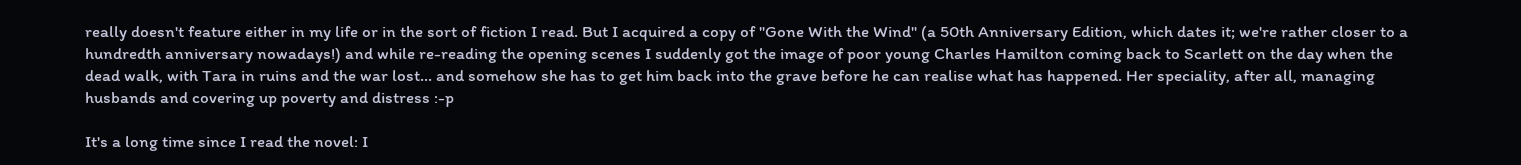really doesn't feature either in my life or in the sort of fiction I read. But I acquired a copy of "Gone With the Wind" (a 50th Anniversary Edition, which dates it; we're rather closer to a hundredth anniversary nowadays!) and while re-reading the opening scenes I suddenly got the image of poor young Charles Hamilton coming back to Scarlett on the day when the dead walk, with Tara in ruins and the war lost... and somehow she has to get him back into the grave before he can realise what has happened. Her speciality, after all, managing husbands and covering up poverty and distress :-p

It's a long time since I read the novel: I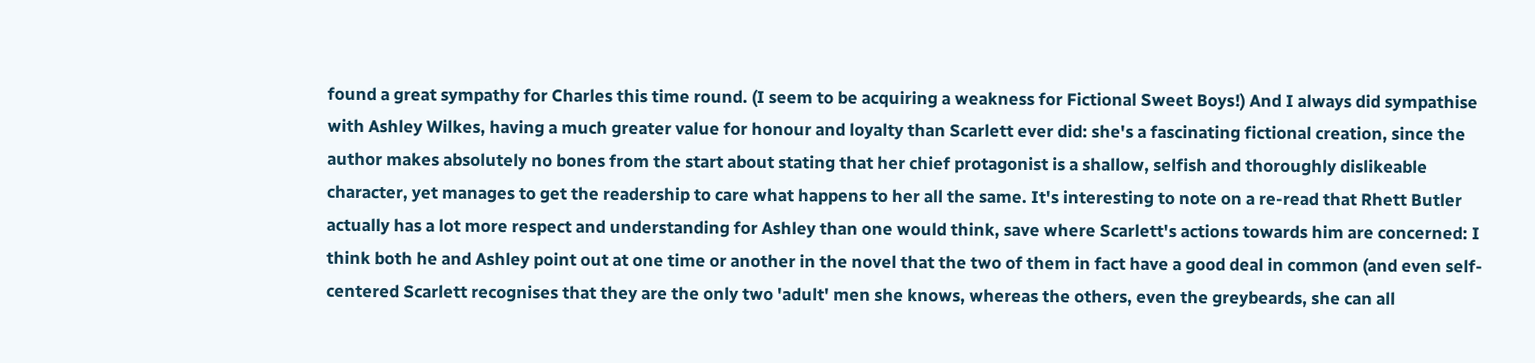found a great sympathy for Charles this time round. (I seem to be acquiring a weakness for Fictional Sweet Boys!) And I always did sympathise with Ashley Wilkes, having a much greater value for honour and loyalty than Scarlett ever did: she's a fascinating fictional creation, since the author makes absolutely no bones from the start about stating that her chief protagonist is a shallow, selfish and thoroughly dislikeable character, yet manages to get the readership to care what happens to her all the same. It's interesting to note on a re-read that Rhett Butler actually has a lot more respect and understanding for Ashley than one would think, save where Scarlett's actions towards him are concerned: I think both he and Ashley point out at one time or another in the novel that the two of them in fact have a good deal in common (and even self-centered Scarlett recognises that they are the only two 'adult' men she knows, whereas the others, even the greybeards, she can all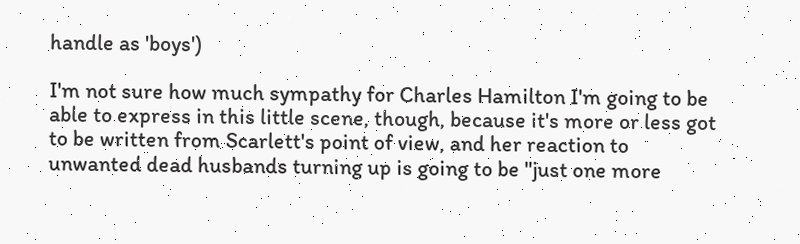handle as 'boys')

I'm not sure how much sympathy for Charles Hamilton I'm going to be able to express in this little scene, though, because it's more or less got to be written from Scarlett's point of view, and her reaction to unwanted dead husbands turning up is going to be "just one more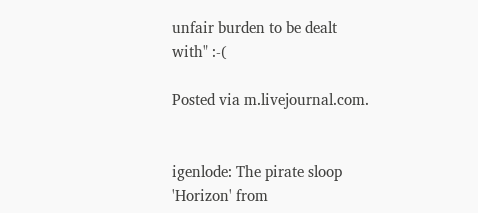unfair burden to be dealt with" :-(

Posted via m.livejournal.com.


igenlode: The pirate sloop 'Horizon' from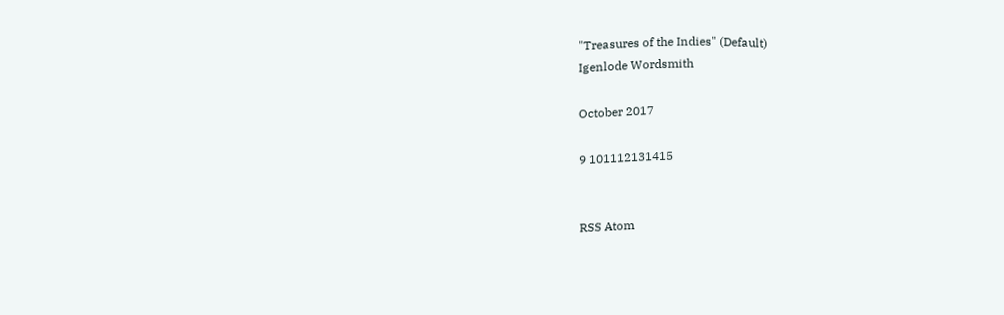"Treasures of the Indies" (Default)
Igenlode Wordsmith

October 2017

9 101112131415


RSS Atom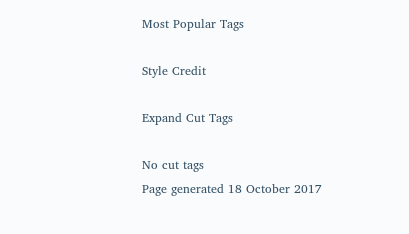Most Popular Tags

Style Credit

Expand Cut Tags

No cut tags
Page generated 18 October 2017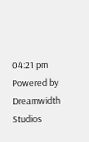04:21 pm
Powered by Dreamwidth Studios